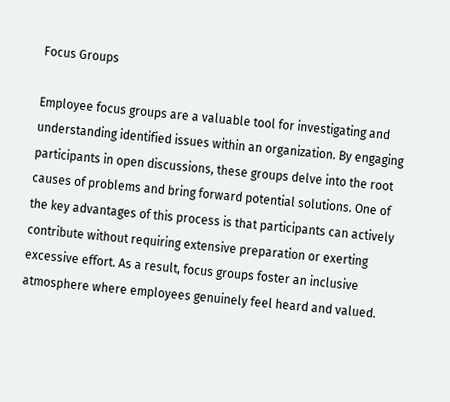Focus Groups

Employee focus groups are a valuable tool for investigating and understanding identified issues within an organization. By engaging participants in open discussions, these groups delve into the root causes of problems and bring forward potential solutions. One of the key advantages of this process is that participants can actively contribute without requiring extensive preparation or exerting excessive effort. As a result, focus groups foster an inclusive atmosphere where employees genuinely feel heard and valued.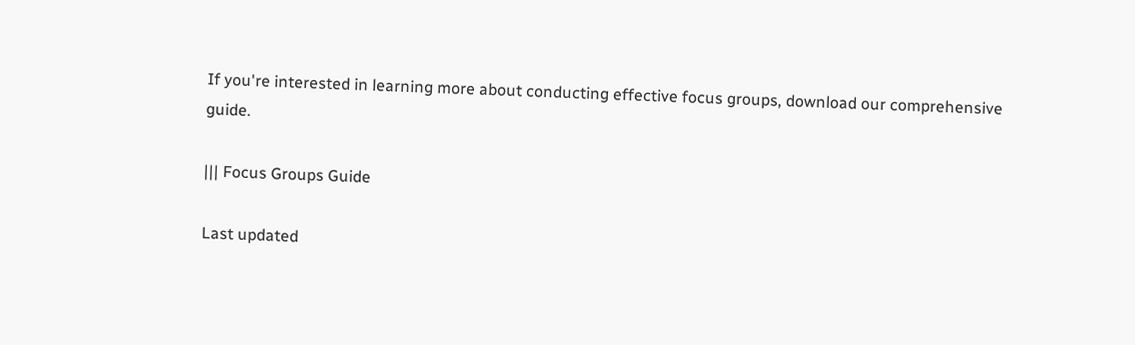If you're interested in learning more about conducting effective focus groups, download our comprehensive guide.

||| Focus Groups Guide

Last updated